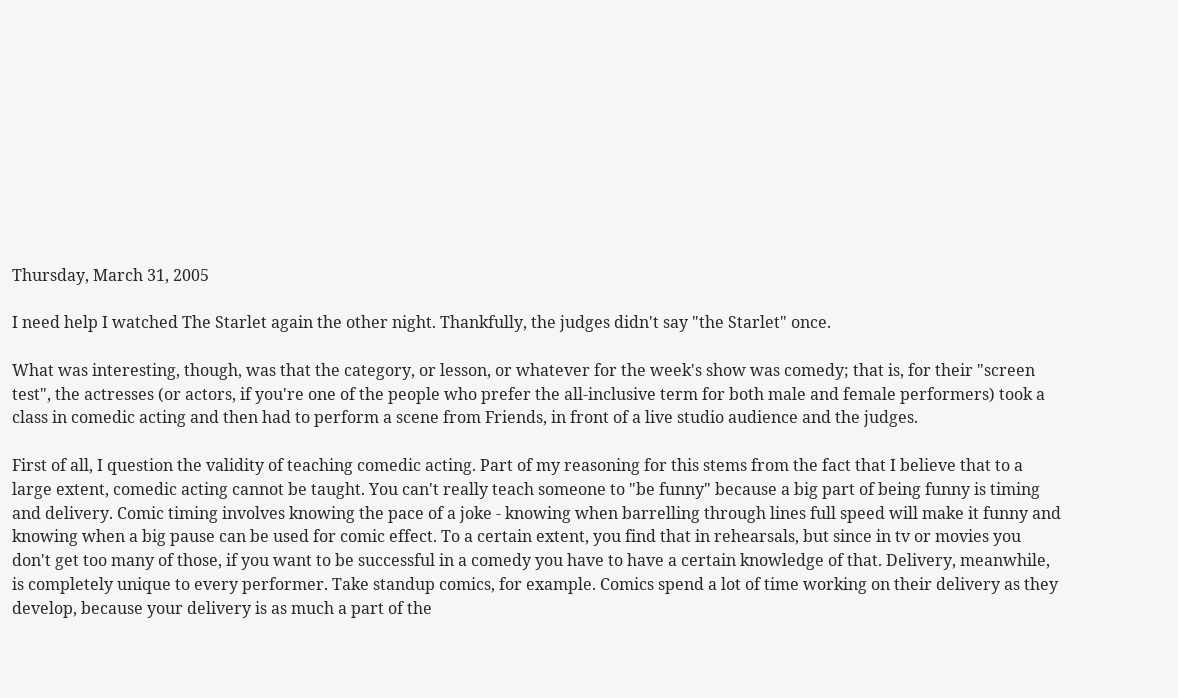Thursday, March 31, 2005

I need help I watched The Starlet again the other night. Thankfully, the judges didn't say "the Starlet" once.

What was interesting, though, was that the category, or lesson, or whatever for the week's show was comedy; that is, for their "screen test", the actresses (or actors, if you're one of the people who prefer the all-inclusive term for both male and female performers) took a class in comedic acting and then had to perform a scene from Friends, in front of a live studio audience and the judges.

First of all, I question the validity of teaching comedic acting. Part of my reasoning for this stems from the fact that I believe that to a large extent, comedic acting cannot be taught. You can't really teach someone to "be funny" because a big part of being funny is timing and delivery. Comic timing involves knowing the pace of a joke - knowing when barrelling through lines full speed will make it funny and knowing when a big pause can be used for comic effect. To a certain extent, you find that in rehearsals, but since in tv or movies you don't get too many of those, if you want to be successful in a comedy you have to have a certain knowledge of that. Delivery, meanwhile, is completely unique to every performer. Take standup comics, for example. Comics spend a lot of time working on their delivery as they develop, because your delivery is as much a part of the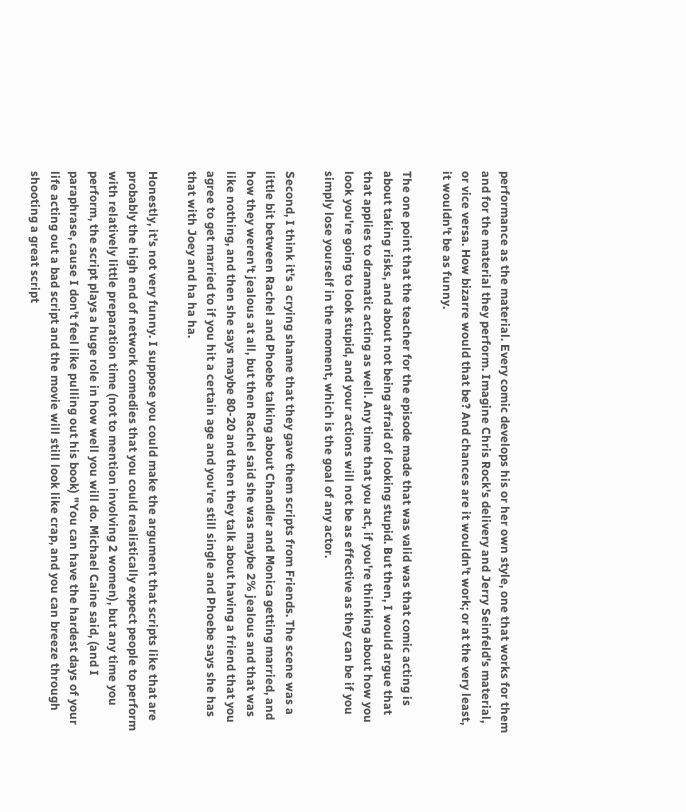performance as the material. Every comic develops his or her own style, one that works for them and for the material they perform. Imagine Chris Rock's delivery and Jerry Seinfeld's material, or vice versa. How bizarre would that be? And chances are it wouldn't work; or at the very least, it wouldn't be as funny.

The one point that the teacher for the episode made that was valid was that comic acting is about taking risks, and about not being afraid of looking stupid. But then, I would argue that that applies to dramatic acting as well. Any time that you act, if you're thinking about how you look you're going to look stupid, and your actions will not be as effective as they can be if you simply lose yourself in the moment, which is the goal of any actor.

Second, I think it's a crying shame that they gave them scripts from Friends. The scene was a little bit between Rachel and Phoebe talking about Chandler and Monica getting married, and how they weren't jealous at all, but then Rachel said she was maybe 2% jealous and that was like nothing, and then she says maybe 80-20 and then they talk about having a friend that you agree to get married to if you hit a certain age and you're still single and Phoebe says she has that with Joey and ha ha ha.

Honestly, it's not very funny. I suppose you could make the argument that scripts like that are probably the high end of network comedies that you could realistically expect people to perform with relatively little preparation time (not to mention involving 2 women), but any time you perform, the script plays a huge role in how well you will do. Michael Caine said, (and I paraphrase, cause I don't feel like pulling out his book) "You can have the hardest days of your life acting out a bad script and the movie will still look like crap, and you can breeze through shooting a great script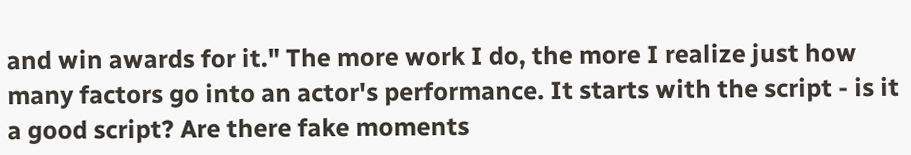and win awards for it." The more work I do, the more I realize just how many factors go into an actor's performance. It starts with the script - is it a good script? Are there fake moments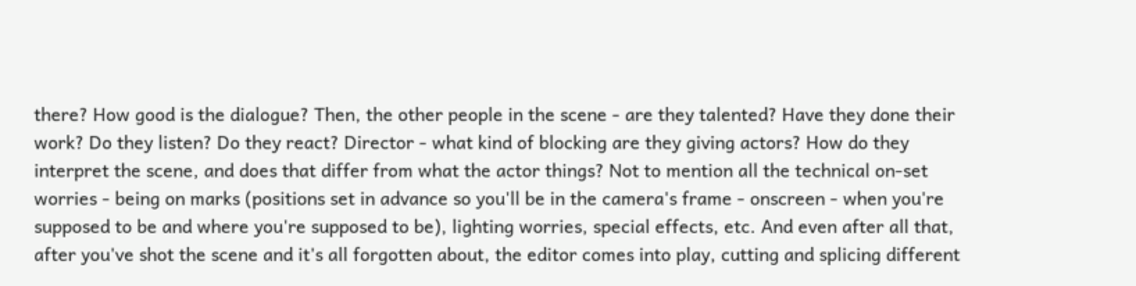there? How good is the dialogue? Then, the other people in the scene - are they talented? Have they done their work? Do they listen? Do they react? Director - what kind of blocking are they giving actors? How do they interpret the scene, and does that differ from what the actor things? Not to mention all the technical on-set worries - being on marks (positions set in advance so you'll be in the camera's frame - onscreen - when you're supposed to be and where you're supposed to be), lighting worries, special effects, etc. And even after all that, after you've shot the scene and it's all forgotten about, the editor comes into play, cutting and splicing different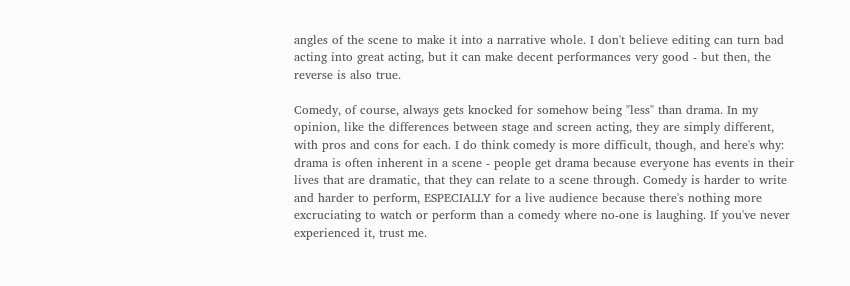angles of the scene to make it into a narrative whole. I don't believe editing can turn bad acting into great acting, but it can make decent performances very good - but then, the reverse is also true.

Comedy, of course, always gets knocked for somehow being "less" than drama. In my opinion, like the differences between stage and screen acting, they are simply different, with pros and cons for each. I do think comedy is more difficult, though, and here's why: drama is often inherent in a scene - people get drama because everyone has events in their lives that are dramatic, that they can relate to a scene through. Comedy is harder to write and harder to perform, ESPECIALLY for a live audience because there's nothing more excruciating to watch or perform than a comedy where no-one is laughing. If you've never experienced it, trust me.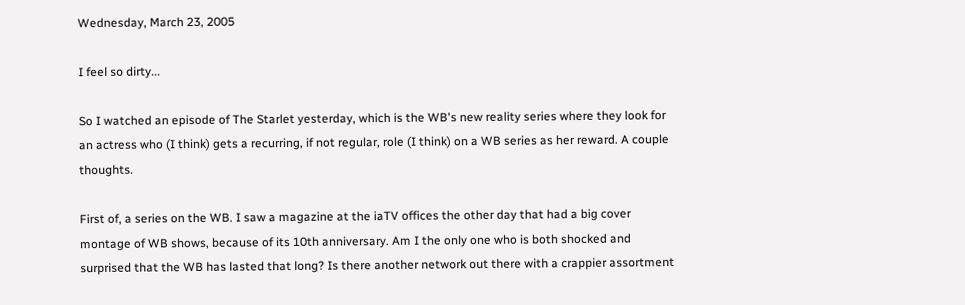Wednesday, March 23, 2005

I feel so dirty...

So I watched an episode of The Starlet yesterday, which is the WB's new reality series where they look for an actress who (I think) gets a recurring, if not regular, role (I think) on a WB series as her reward. A couple thoughts.

First of, a series on the WB. I saw a magazine at the iaTV offices the other day that had a big cover montage of WB shows, because of its 10th anniversary. Am I the only one who is both shocked and surprised that the WB has lasted that long? Is there another network out there with a crappier assortment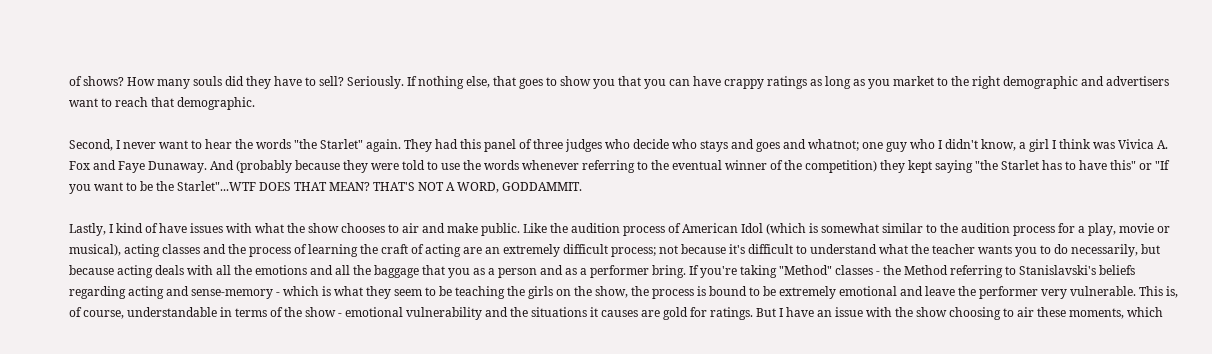of shows? How many souls did they have to sell? Seriously. If nothing else, that goes to show you that you can have crappy ratings as long as you market to the right demographic and advertisers want to reach that demographic.

Second, I never want to hear the words "the Starlet" again. They had this panel of three judges who decide who stays and goes and whatnot; one guy who I didn't know, a girl I think was Vivica A. Fox and Faye Dunaway. And (probably because they were told to use the words whenever referring to the eventual winner of the competition) they kept saying "the Starlet has to have this" or "If you want to be the Starlet"...WTF DOES THAT MEAN? THAT'S NOT A WORD, GODDAMMIT.

Lastly, I kind of have issues with what the show chooses to air and make public. Like the audition process of American Idol (which is somewhat similar to the audition process for a play, movie or musical), acting classes and the process of learning the craft of acting are an extremely difficult process; not because it's difficult to understand what the teacher wants you to do necessarily, but because acting deals with all the emotions and all the baggage that you as a person and as a performer bring. If you're taking "Method" classes - the Method referring to Stanislavski's beliefs regarding acting and sense-memory - which is what they seem to be teaching the girls on the show, the process is bound to be extremely emotional and leave the performer very vulnerable. This is, of course, understandable in terms of the show - emotional vulnerability and the situations it causes are gold for ratings. But I have an issue with the show choosing to air these moments, which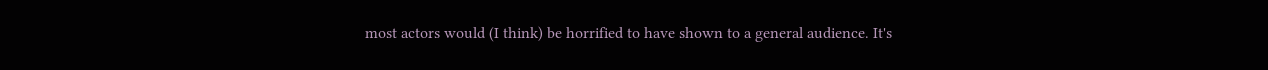most actors would (I think) be horrified to have shown to a general audience. It's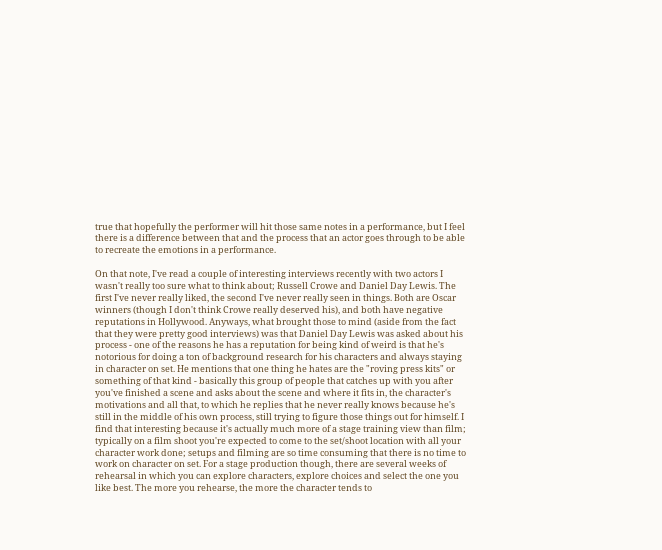true that hopefully the performer will hit those same notes in a performance, but I feel there is a difference between that and the process that an actor goes through to be able to recreate the emotions in a performance.

On that note, I've read a couple of interesting interviews recently with two actors I wasn't really too sure what to think about; Russell Crowe and Daniel Day Lewis. The first I've never really liked, the second I've never really seen in things. Both are Oscar winners (though I don't think Crowe really deserved his), and both have negative reputations in Hollywood. Anyways, what brought those to mind (aside from the fact that they were pretty good interviews) was that Daniel Day Lewis was asked about his process - one of the reasons he has a reputation for being kind of weird is that he's notorious for doing a ton of background research for his characters and always staying in character on set. He mentions that one thing he hates are the "roving press kits" or something of that kind - basically this group of people that catches up with you after you've finished a scene and asks about the scene and where it fits in, the character's motivations and all that, to which he replies that he never really knows because he's still in the middle of his own process, still trying to figure those things out for himself. I find that interesting because it's actually much more of a stage training view than film; typically on a film shoot you're expected to come to the set/shoot location with all your character work done; setups and filming are so time consuming that there is no time to work on character on set. For a stage production though, there are several weeks of rehearsal in which you can explore characters, explore choices and select the one you like best. The more you rehearse, the more the character tends to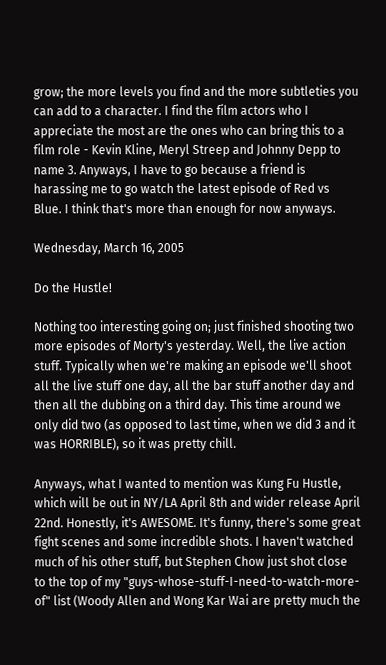grow; the more levels you find and the more subtleties you can add to a character. I find the film actors who I appreciate the most are the ones who can bring this to a film role - Kevin Kline, Meryl Streep and Johnny Depp to name 3. Anyways, I have to go because a friend is harassing me to go watch the latest episode of Red vs Blue. I think that's more than enough for now anyways.

Wednesday, March 16, 2005

Do the Hustle!

Nothing too interesting going on; just finished shooting two more episodes of Morty's yesterday. Well, the live action stuff. Typically when we're making an episode we'll shoot all the live stuff one day, all the bar stuff another day and then all the dubbing on a third day. This time around we only did two (as opposed to last time, when we did 3 and it was HORRIBLE), so it was pretty chill.

Anyways, what I wanted to mention was Kung Fu Hustle, which will be out in NY/LA April 8th and wider release April 22nd. Honestly, it's AWESOME. It's funny, there's some great fight scenes and some incredible shots. I haven't watched much of his other stuff, but Stephen Chow just shot close to the top of my "guys-whose-stuff-I-need-to-watch-more-of" list (Woody Allen and Wong Kar Wai are pretty much the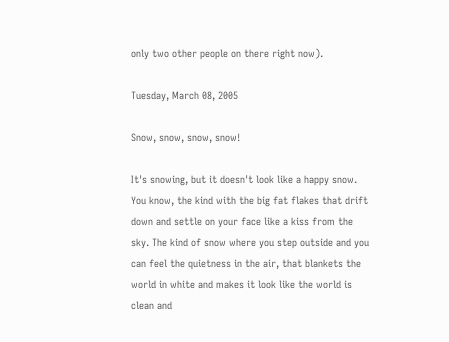only two other people on there right now).

Tuesday, March 08, 2005

Snow, snow, snow, snow!

It's snowing, but it doesn't look like a happy snow. You know, the kind with the big fat flakes that drift down and settle on your face like a kiss from the sky. The kind of snow where you step outside and you can feel the quietness in the air, that blankets the world in white and makes it look like the world is clean and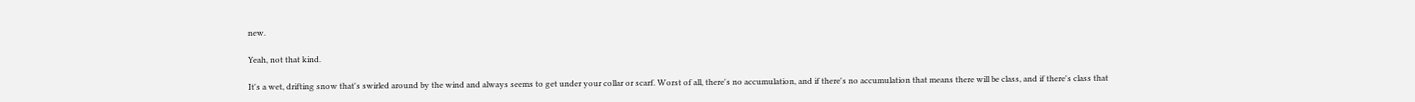new.

Yeah, not that kind.

It's a wet, drifting snow that's swirled around by the wind and always seems to get under your collar or scarf. Worst of all, there's no accumulation, and if there's no accumulation that means there will be class, and if there's class that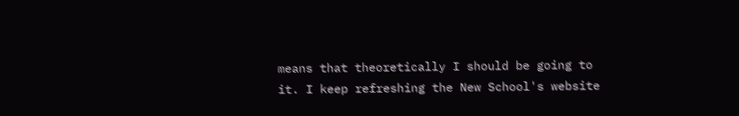means that theoretically I should be going to it. I keep refreshing the New School's website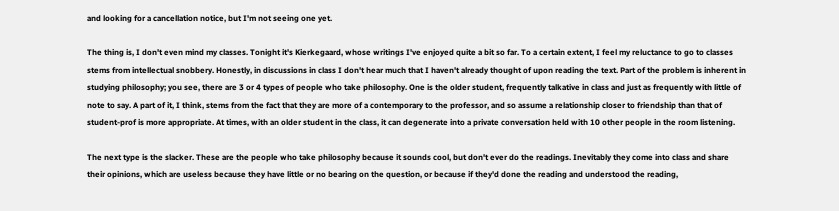and looking for a cancellation notice, but I'm not seeing one yet.

The thing is, I don't even mind my classes. Tonight it's Kierkegaard, whose writings I've enjoyed quite a bit so far. To a certain extent, I feel my reluctance to go to classes stems from intellectual snobbery. Honestly, in discussions in class I don't hear much that I haven't already thought of upon reading the text. Part of the problem is inherent in studying philosophy; you see, there are 3 or 4 types of people who take philosophy. One is the older student, frequently talkative in class and just as frequently with little of note to say. A part of it, I think, stems from the fact that they are more of a contemporary to the professor, and so assume a relationship closer to friendship than that of student-prof is more appropriate. At times, with an older student in the class, it can degenerate into a private conversation held with 10 other people in the room listening.

The next type is the slacker. These are the people who take philosophy because it sounds cool, but don't ever do the readings. Inevitably they come into class and share their opinions, which are useless because they have little or no bearing on the question, or because if they'd done the reading and understood the reading,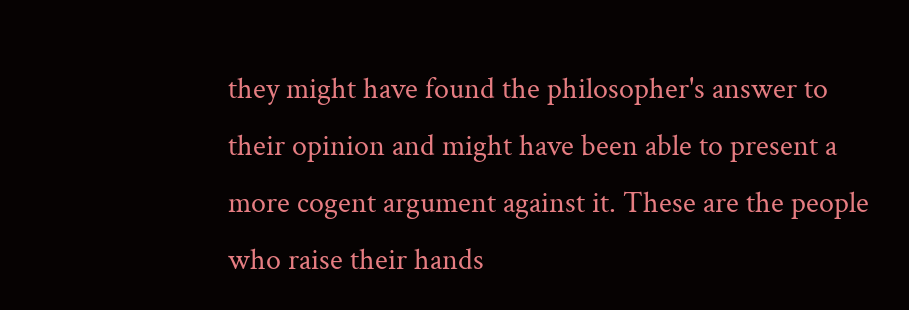they might have found the philosopher's answer to their opinion and might have been able to present a more cogent argument against it. These are the people who raise their hands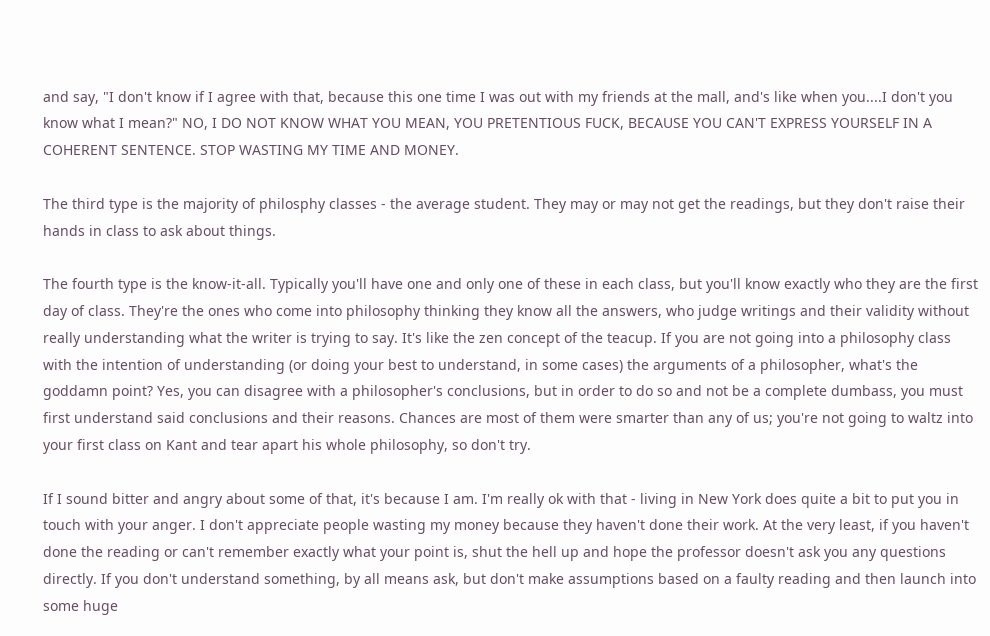and say, "I don't know if I agree with that, because this one time I was out with my friends at the mall, and's like when you....I don't you know what I mean?" NO, I DO NOT KNOW WHAT YOU MEAN, YOU PRETENTIOUS FUCK, BECAUSE YOU CAN'T EXPRESS YOURSELF IN A COHERENT SENTENCE. STOP WASTING MY TIME AND MONEY.

The third type is the majority of philosphy classes - the average student. They may or may not get the readings, but they don't raise their hands in class to ask about things.

The fourth type is the know-it-all. Typically you'll have one and only one of these in each class, but you'll know exactly who they are the first day of class. They're the ones who come into philosophy thinking they know all the answers, who judge writings and their validity without really understanding what the writer is trying to say. It's like the zen concept of the teacup. If you are not going into a philosophy class with the intention of understanding (or doing your best to understand, in some cases) the arguments of a philosopher, what's the goddamn point? Yes, you can disagree with a philosopher's conclusions, but in order to do so and not be a complete dumbass, you must first understand said conclusions and their reasons. Chances are most of them were smarter than any of us; you're not going to waltz into your first class on Kant and tear apart his whole philosophy, so don't try.

If I sound bitter and angry about some of that, it's because I am. I'm really ok with that - living in New York does quite a bit to put you in touch with your anger. I don't appreciate people wasting my money because they haven't done their work. At the very least, if you haven't done the reading or can't remember exactly what your point is, shut the hell up and hope the professor doesn't ask you any questions directly. If you don't understand something, by all means ask, but don't make assumptions based on a faulty reading and then launch into some huge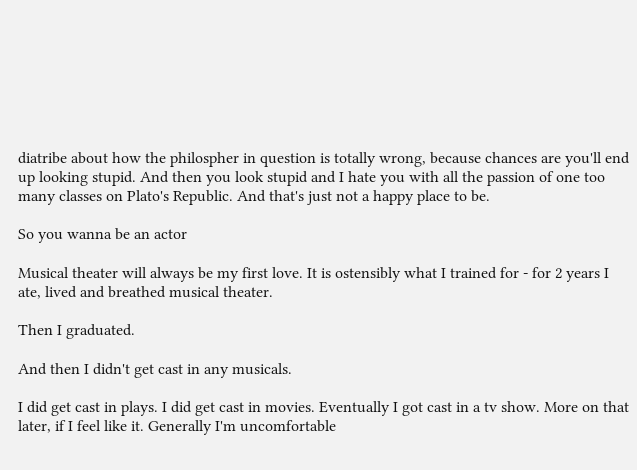diatribe about how the philospher in question is totally wrong, because chances are you'll end up looking stupid. And then you look stupid and I hate you with all the passion of one too many classes on Plato's Republic. And that's just not a happy place to be.

So you wanna be an actor

Musical theater will always be my first love. It is ostensibly what I trained for - for 2 years I ate, lived and breathed musical theater.

Then I graduated.

And then I didn't get cast in any musicals.

I did get cast in plays. I did get cast in movies. Eventually I got cast in a tv show. More on that later, if I feel like it. Generally I'm uncomfortable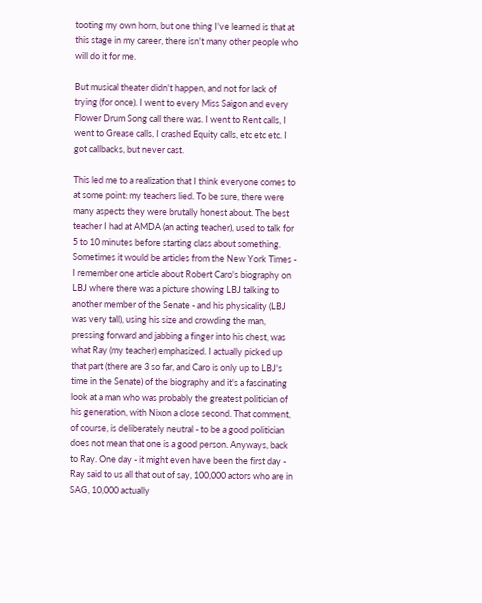tooting my own horn, but one thing I've learned is that at this stage in my career, there isn't many other people who will do it for me.

But musical theater didn't happen, and not for lack of trying (for once). I went to every Miss Saigon and every Flower Drum Song call there was. I went to Rent calls, I went to Grease calls, I crashed Equity calls, etc etc etc. I got callbacks, but never cast.

This led me to a realization that I think everyone comes to at some point: my teachers lied. To be sure, there were many aspects they were brutally honest about. The best teacher I had at AMDA (an acting teacher), used to talk for 5 to 10 minutes before starting class about something. Sometimes it would be articles from the New York Times - I remember one article about Robert Caro's biography on LBJ where there was a picture showing LBJ talking to another member of the Senate - and his physicality (LBJ was very tall), using his size and crowding the man, pressing forward and jabbing a finger into his chest, was what Ray (my teacher) emphasized. I actually picked up that part (there are 3 so far, and Caro is only up to LBJ's time in the Senate) of the biography and it's a fascinating look at a man who was probably the greatest politician of his generation, with Nixon a close second. That comment, of course, is deliberately neutral - to be a good politician does not mean that one is a good person. Anyways, back to Ray. One day - it might even have been the first day - Ray said to us all that out of say, 100,000 actors who are in SAG, 10,000 actually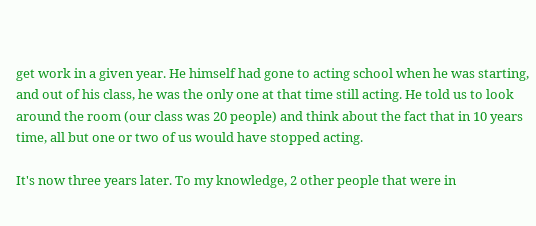get work in a given year. He himself had gone to acting school when he was starting, and out of his class, he was the only one at that time still acting. He told us to look around the room (our class was 20 people) and think about the fact that in 10 years time, all but one or two of us would have stopped acting.

It's now three years later. To my knowledge, 2 other people that were in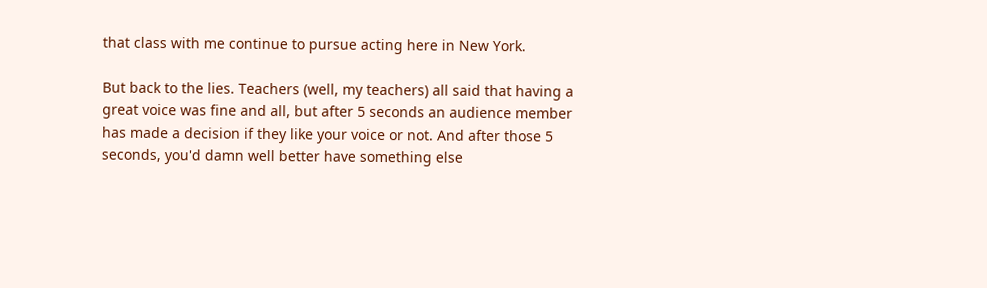that class with me continue to pursue acting here in New York.

But back to the lies. Teachers (well, my teachers) all said that having a great voice was fine and all, but after 5 seconds an audience member has made a decision if they like your voice or not. And after those 5 seconds, you'd damn well better have something else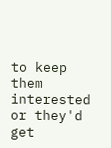to keep them interested or they'd get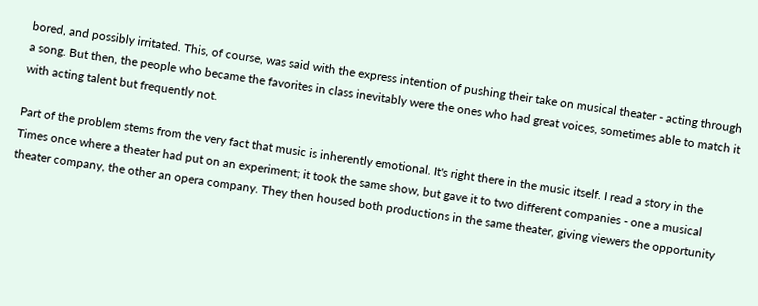bored, and possibly irritated. This, of course, was said with the express intention of pushing their take on musical theater - acting through a song. But then, the people who became the favorites in class inevitably were the ones who had great voices, sometimes able to match it with acting talent but frequently not.

Part of the problem stems from the very fact that music is inherently emotional. It's right there in the music itself. I read a story in the Times once where a theater had put on an experiment; it took the same show, but gave it to two different companies - one a musical theater company, the other an opera company. They then housed both productions in the same theater, giving viewers the opportunity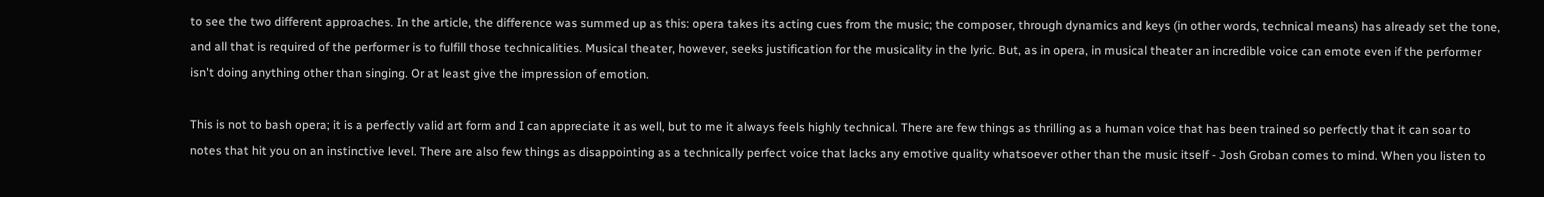to see the two different approaches. In the article, the difference was summed up as this: opera takes its acting cues from the music; the composer, through dynamics and keys (in other words, technical means) has already set the tone, and all that is required of the performer is to fulfill those technicalities. Musical theater, however, seeks justification for the musicality in the lyric. But, as in opera, in musical theater an incredible voice can emote even if the performer isn't doing anything other than singing. Or at least give the impression of emotion.

This is not to bash opera; it is a perfectly valid art form and I can appreciate it as well, but to me it always feels highly technical. There are few things as thrilling as a human voice that has been trained so perfectly that it can soar to notes that hit you on an instinctive level. There are also few things as disappointing as a technically perfect voice that lacks any emotive quality whatsoever other than the music itself - Josh Groban comes to mind. When you listen to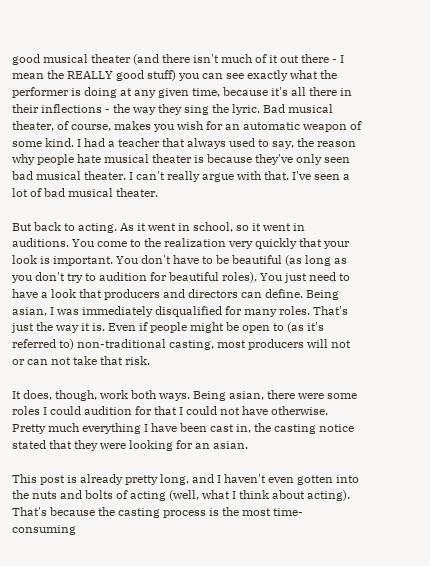good musical theater (and there isn't much of it out there - I mean the REALLY good stuff) you can see exactly what the performer is doing at any given time, because it's all there in their inflections - the way they sing the lyric. Bad musical theater, of course, makes you wish for an automatic weapon of some kind. I had a teacher that always used to say, the reason why people hate musical theater is because they've only seen bad musical theater. I can't really argue with that. I've seen a lot of bad musical theater.

But back to acting. As it went in school, so it went in auditions. You come to the realization very quickly that your look is important. You don't have to be beautiful (as long as you don't try to audition for beautiful roles). You just need to have a look that producers and directors can define. Being asian, I was immediately disqualified for many roles. That's just the way it is. Even if people might be open to (as it's referred to) non-traditional casting, most producers will not or can not take that risk.

It does, though, work both ways. Being asian, there were some roles I could audition for that I could not have otherwise. Pretty much everything I have been cast in, the casting notice stated that they were looking for an asian.

This post is already pretty long, and I haven't even gotten into the nuts and bolts of acting (well, what I think about acting). That's because the casting process is the most time-consuming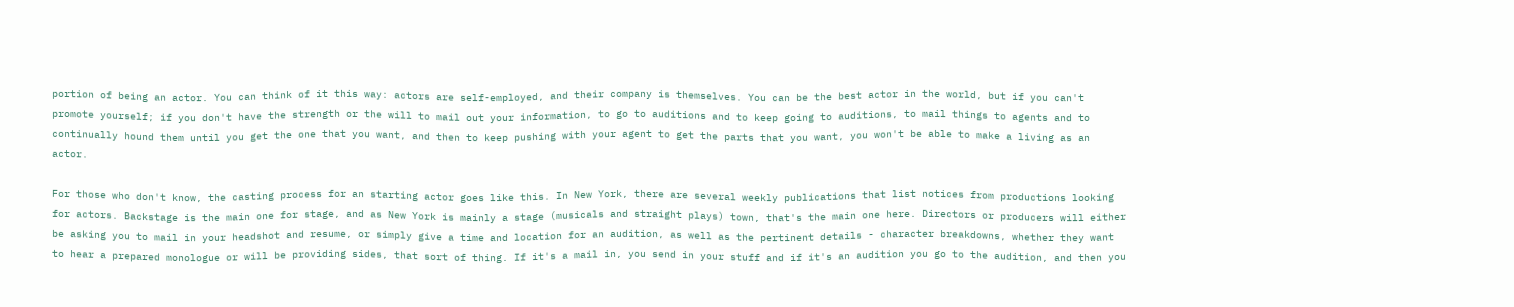portion of being an actor. You can think of it this way: actors are self-employed, and their company is themselves. You can be the best actor in the world, but if you can't promote yourself; if you don't have the strength or the will to mail out your information, to go to auditions and to keep going to auditions, to mail things to agents and to continually hound them until you get the one that you want, and then to keep pushing with your agent to get the parts that you want, you won't be able to make a living as an actor.

For those who don't know, the casting process for an starting actor goes like this. In New York, there are several weekly publications that list notices from productions looking for actors. Backstage is the main one for stage, and as New York is mainly a stage (musicals and straight plays) town, that's the main one here. Directors or producers will either be asking you to mail in your headshot and resume, or simply give a time and location for an audition, as well as the pertinent details - character breakdowns, whether they want to hear a prepared monologue or will be providing sides, that sort of thing. If it's a mail in, you send in your stuff and if it's an audition you go to the audition, and then you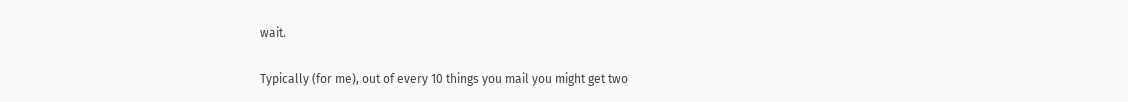wait.

Typically (for me), out of every 10 things you mail you might get two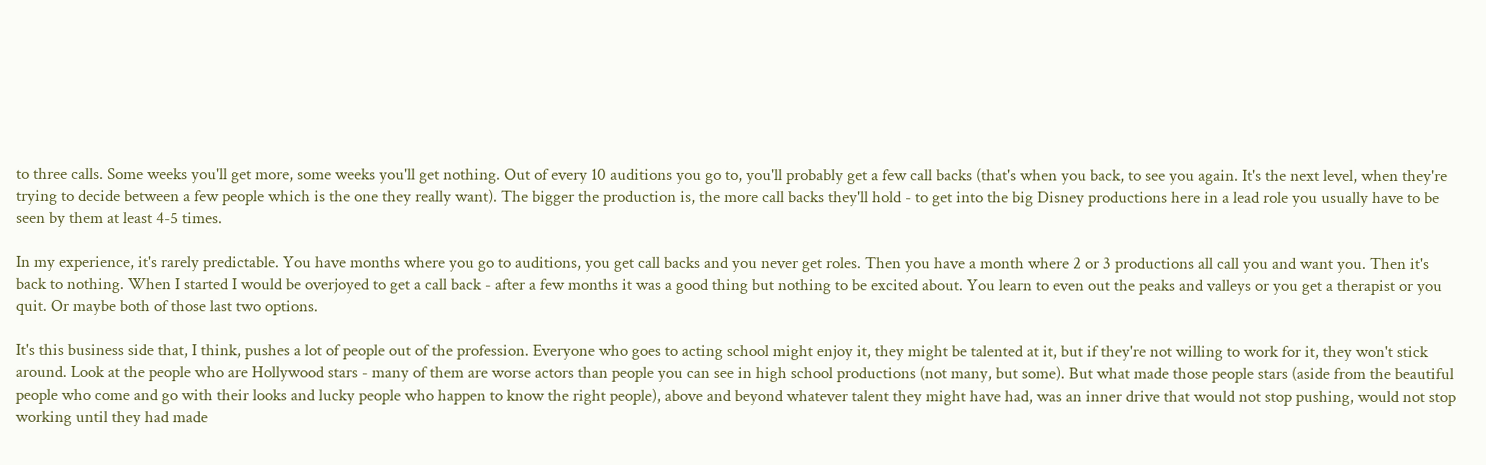to three calls. Some weeks you'll get more, some weeks you'll get nothing. Out of every 10 auditions you go to, you'll probably get a few call backs (that's when you back, to see you again. It's the next level, when they're trying to decide between a few people which is the one they really want). The bigger the production is, the more call backs they'll hold - to get into the big Disney productions here in a lead role you usually have to be seen by them at least 4-5 times.

In my experience, it's rarely predictable. You have months where you go to auditions, you get call backs and you never get roles. Then you have a month where 2 or 3 productions all call you and want you. Then it's back to nothing. When I started I would be overjoyed to get a call back - after a few months it was a good thing but nothing to be excited about. You learn to even out the peaks and valleys or you get a therapist or you quit. Or maybe both of those last two options.

It's this business side that, I think, pushes a lot of people out of the profession. Everyone who goes to acting school might enjoy it, they might be talented at it, but if they're not willing to work for it, they won't stick around. Look at the people who are Hollywood stars - many of them are worse actors than people you can see in high school productions (not many, but some). But what made those people stars (aside from the beautiful people who come and go with their looks and lucky people who happen to know the right people), above and beyond whatever talent they might have had, was an inner drive that would not stop pushing, would not stop working until they had made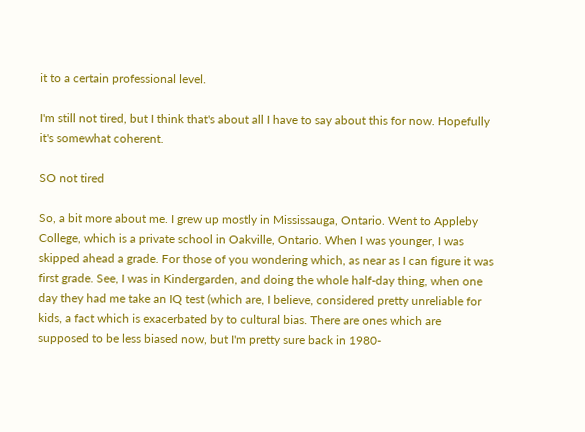it to a certain professional level.

I'm still not tired, but I think that's about all I have to say about this for now. Hopefully it's somewhat coherent.

SO not tired

So, a bit more about me. I grew up mostly in Mississauga, Ontario. Went to Appleby College, which is a private school in Oakville, Ontario. When I was younger, I was skipped ahead a grade. For those of you wondering which, as near as I can figure it was first grade. See, I was in Kindergarden, and doing the whole half-day thing, when one day they had me take an IQ test (which are, I believe, considered pretty unreliable for kids, a fact which is exacerbated by to cultural bias. There are ones which are supposed to be less biased now, but I'm pretty sure back in 1980-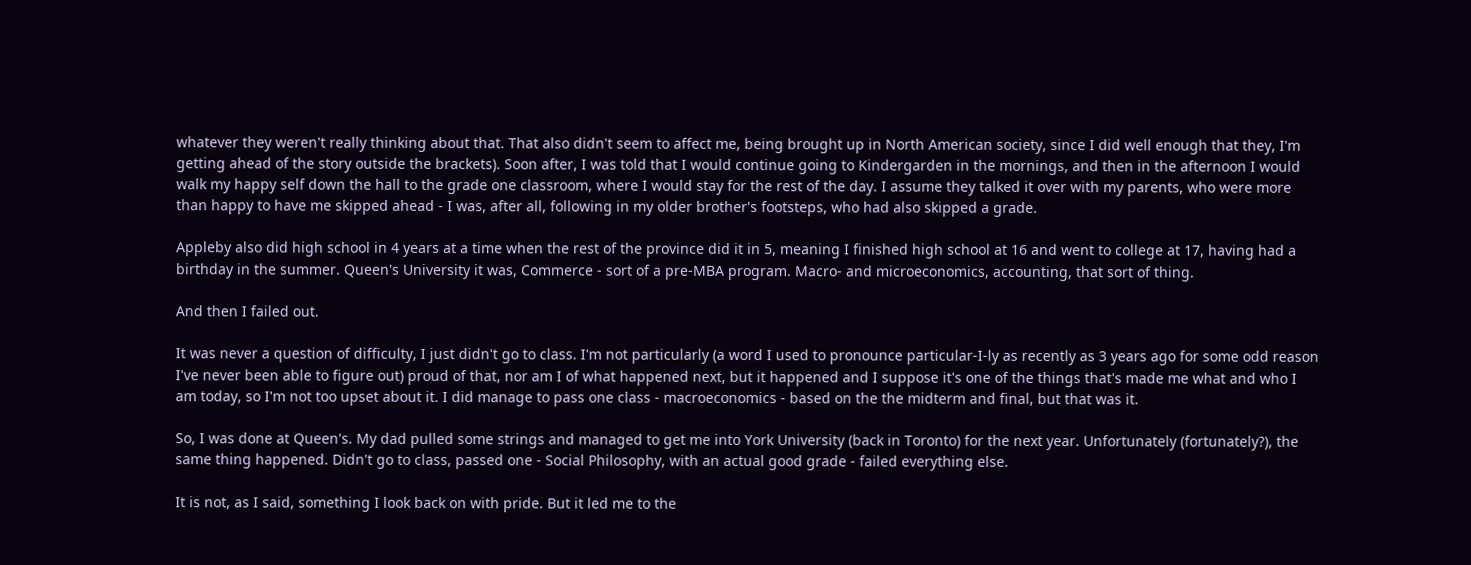whatever they weren't really thinking about that. That also didn't seem to affect me, being brought up in North American society, since I did well enough that they, I'm getting ahead of the story outside the brackets). Soon after, I was told that I would continue going to Kindergarden in the mornings, and then in the afternoon I would walk my happy self down the hall to the grade one classroom, where I would stay for the rest of the day. I assume they talked it over with my parents, who were more than happy to have me skipped ahead - I was, after all, following in my older brother's footsteps, who had also skipped a grade.

Appleby also did high school in 4 years at a time when the rest of the province did it in 5, meaning I finished high school at 16 and went to college at 17, having had a birthday in the summer. Queen's University it was, Commerce - sort of a pre-MBA program. Macro- and microeconomics, accounting, that sort of thing.

And then I failed out.

It was never a question of difficulty, I just didn't go to class. I'm not particularly (a word I used to pronounce particular-I-ly as recently as 3 years ago for some odd reason I've never been able to figure out) proud of that, nor am I of what happened next, but it happened and I suppose it's one of the things that's made me what and who I am today, so I'm not too upset about it. I did manage to pass one class - macroeconomics - based on the the midterm and final, but that was it.

So, I was done at Queen's. My dad pulled some strings and managed to get me into York University (back in Toronto) for the next year. Unfortunately (fortunately?), the same thing happened. Didn't go to class, passed one - Social Philosophy, with an actual good grade - failed everything else.

It is not, as I said, something I look back on with pride. But it led me to the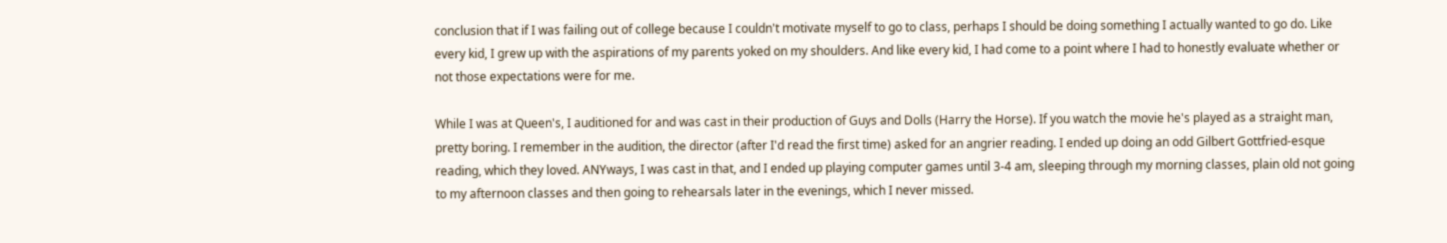conclusion that if I was failing out of college because I couldn't motivate myself to go to class, perhaps I should be doing something I actually wanted to go do. Like every kid, I grew up with the aspirations of my parents yoked on my shoulders. And like every kid, I had come to a point where I had to honestly evaluate whether or not those expectations were for me.

While I was at Queen's, I auditioned for and was cast in their production of Guys and Dolls (Harry the Horse). If you watch the movie he's played as a straight man, pretty boring. I remember in the audition, the director (after I'd read the first time) asked for an angrier reading. I ended up doing an odd Gilbert Gottfried-esque reading, which they loved. ANYways, I was cast in that, and I ended up playing computer games until 3-4 am, sleeping through my morning classes, plain old not going to my afternoon classes and then going to rehearsals later in the evenings, which I never missed.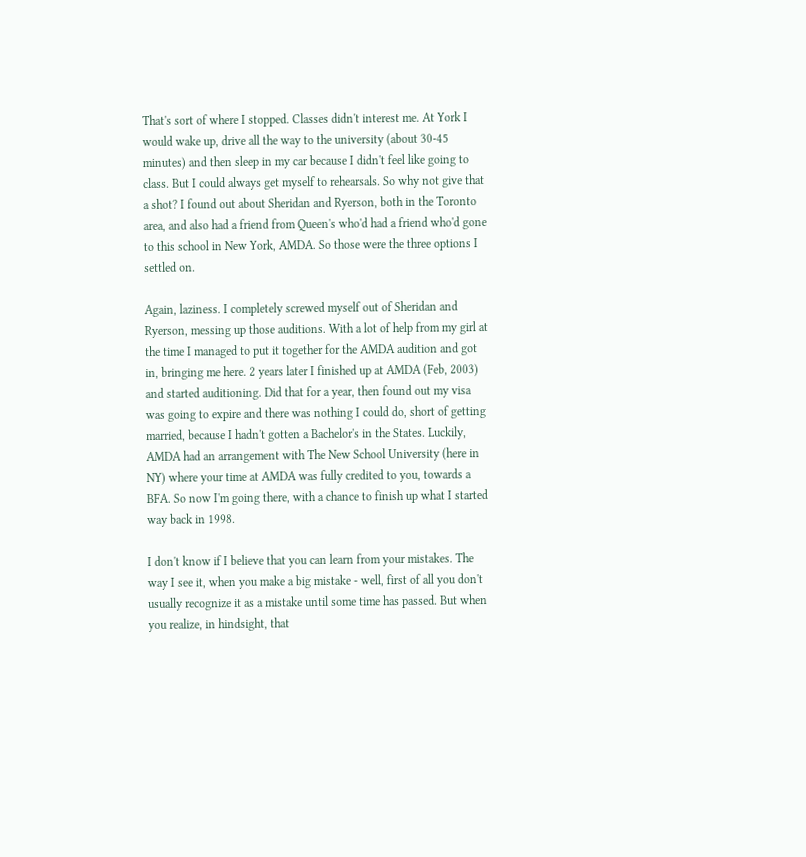That's sort of where I stopped. Classes didn't interest me. At York I would wake up, drive all the way to the university (about 30-45 minutes) and then sleep in my car because I didn't feel like going to class. But I could always get myself to rehearsals. So why not give that a shot? I found out about Sheridan and Ryerson, both in the Toronto area, and also had a friend from Queen's who'd had a friend who'd gone to this school in New York, AMDA. So those were the three options I settled on.

Again, laziness. I completely screwed myself out of Sheridan and Ryerson, messing up those auditions. With a lot of help from my girl at the time I managed to put it together for the AMDA audition and got in, bringing me here. 2 years later I finished up at AMDA (Feb, 2003) and started auditioning. Did that for a year, then found out my visa was going to expire and there was nothing I could do, short of getting married, because I hadn't gotten a Bachelor's in the States. Luckily, AMDA had an arrangement with The New School University (here in NY) where your time at AMDA was fully credited to you, towards a BFA. So now I'm going there, with a chance to finish up what I started way back in 1998.

I don't know if I believe that you can learn from your mistakes. The way I see it, when you make a big mistake - well, first of all you don't usually recognize it as a mistake until some time has passed. But when you realize, in hindsight, that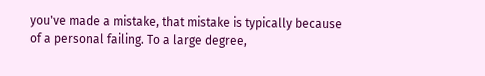you've made a mistake, that mistake is typically because of a personal failing. To a large degree,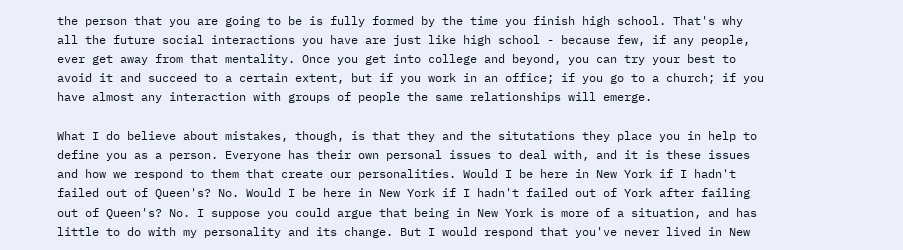the person that you are going to be is fully formed by the time you finish high school. That's why all the future social interactions you have are just like high school - because few, if any people, ever get away from that mentality. Once you get into college and beyond, you can try your best to avoid it and succeed to a certain extent, but if you work in an office; if you go to a church; if you have almost any interaction with groups of people the same relationships will emerge.

What I do believe about mistakes, though, is that they and the situtations they place you in help to define you as a person. Everyone has their own personal issues to deal with, and it is these issues and how we respond to them that create our personalities. Would I be here in New York if I hadn't failed out of Queen's? No. Would I be here in New York if I hadn't failed out of York after failing out of Queen's? No. I suppose you could argue that being in New York is more of a situation, and has little to do with my personality and its change. But I would respond that you've never lived in New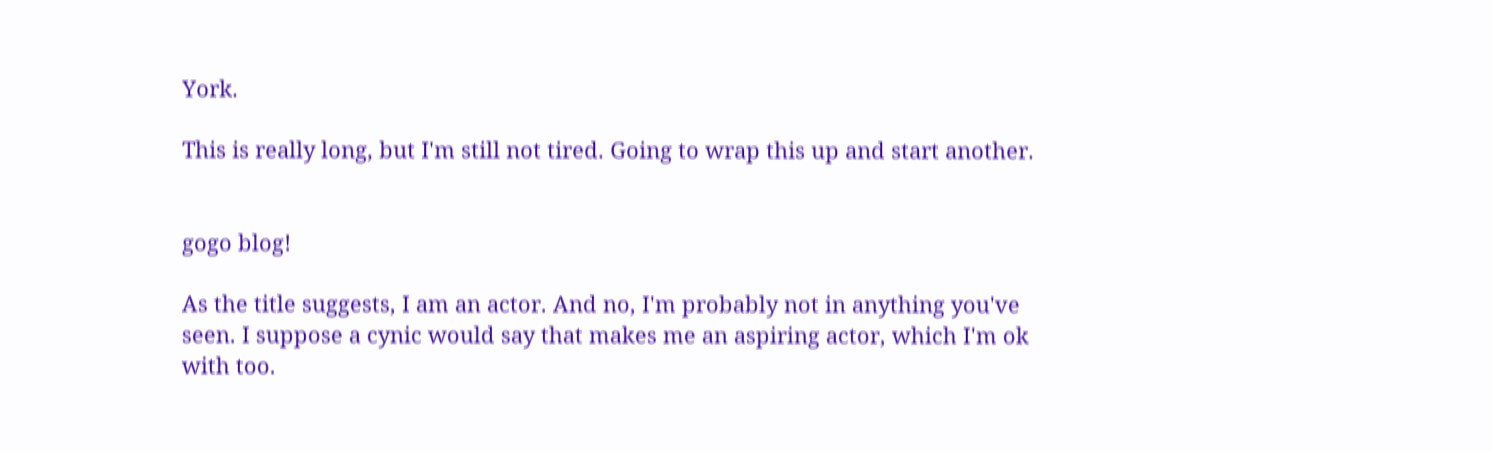York.

This is really long, but I'm still not tired. Going to wrap this up and start another.


gogo blog!

As the title suggests, I am an actor. And no, I'm probably not in anything you've seen. I suppose a cynic would say that makes me an aspiring actor, which I'm ok with too.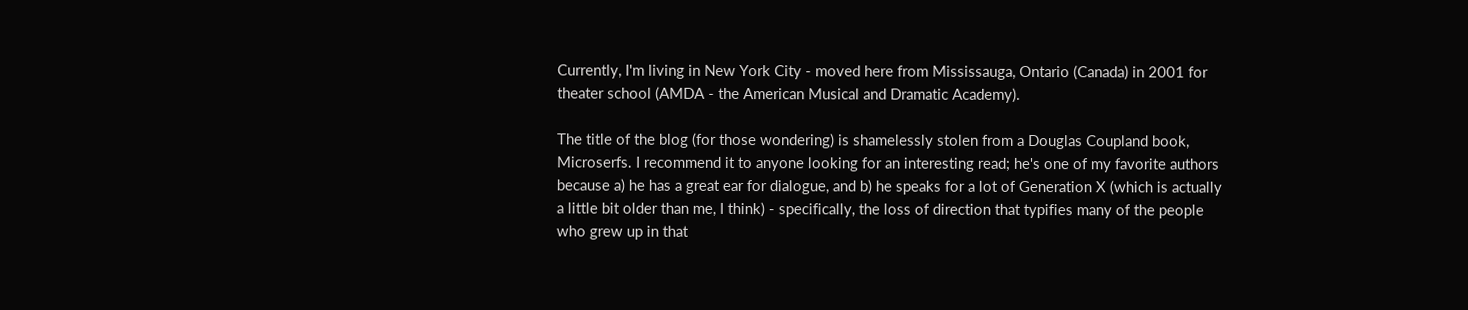Currently, I'm living in New York City - moved here from Mississauga, Ontario (Canada) in 2001 for theater school (AMDA - the American Musical and Dramatic Academy).

The title of the blog (for those wondering) is shamelessly stolen from a Douglas Coupland book, Microserfs. I recommend it to anyone looking for an interesting read; he's one of my favorite authors because a) he has a great ear for dialogue, and b) he speaks for a lot of Generation X (which is actually a little bit older than me, I think) - specifically, the loss of direction that typifies many of the people who grew up in that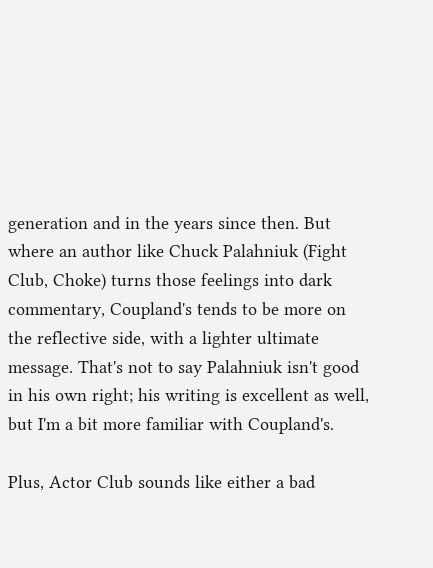generation and in the years since then. But where an author like Chuck Palahniuk (Fight Club, Choke) turns those feelings into dark commentary, Coupland's tends to be more on the reflective side, with a lighter ultimate message. That's not to say Palahniuk isn't good in his own right; his writing is excellent as well, but I'm a bit more familiar with Coupland's.

Plus, Actor Club sounds like either a bad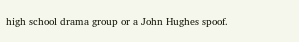high school drama group or a John Hughes spoof.